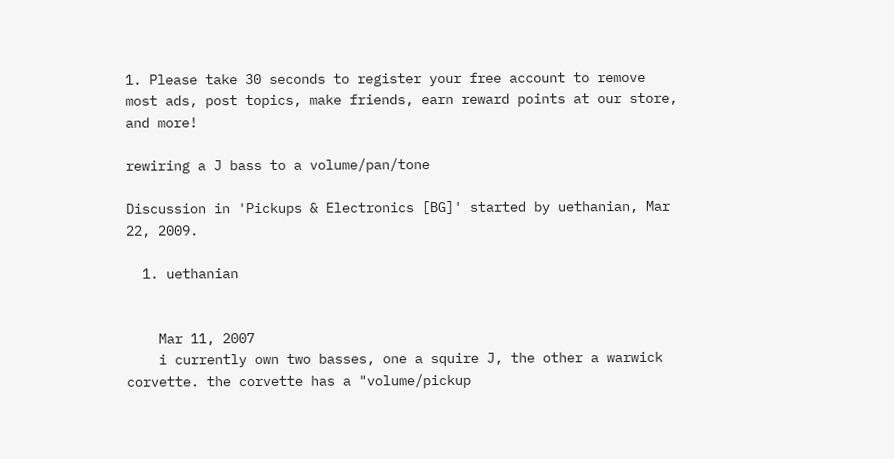1. Please take 30 seconds to register your free account to remove most ads, post topics, make friends, earn reward points at our store, and more!

rewiring a J bass to a volume/pan/tone

Discussion in 'Pickups & Electronics [BG]' started by uethanian, Mar 22, 2009.

  1. uethanian


    Mar 11, 2007
    i currently own two basses, one a squire J, the other a warwick corvette. the corvette has a "volume/pickup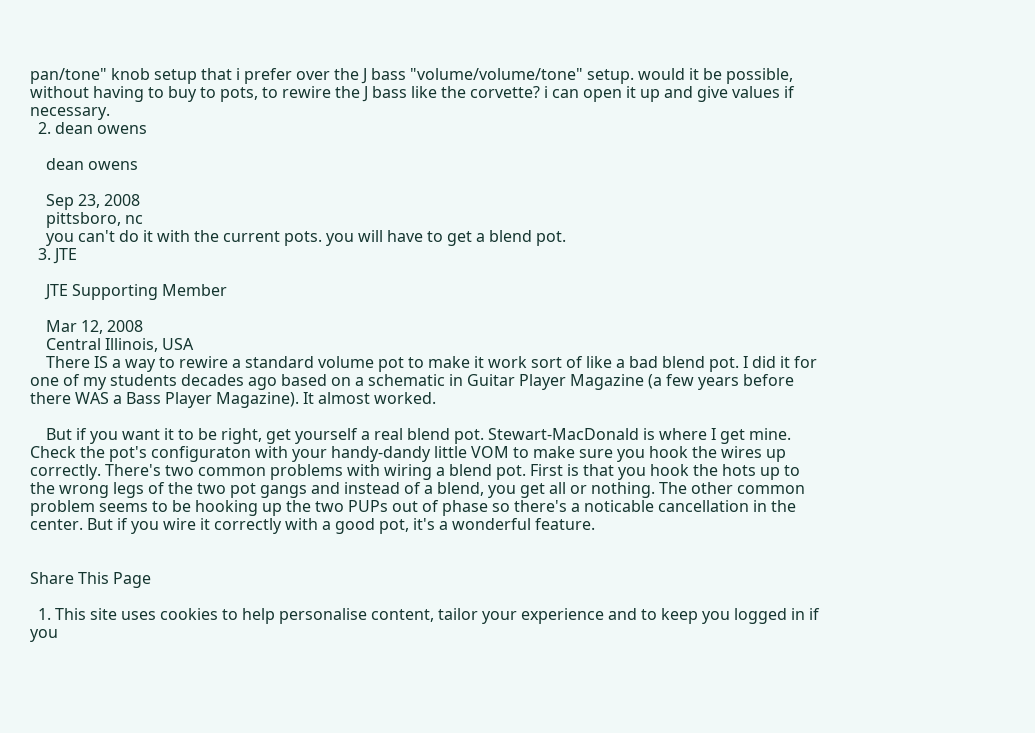pan/tone" knob setup that i prefer over the J bass "volume/volume/tone" setup. would it be possible, without having to buy to pots, to rewire the J bass like the corvette? i can open it up and give values if necessary.
  2. dean owens

    dean owens

    Sep 23, 2008
    pittsboro, nc
    you can't do it with the current pots. you will have to get a blend pot.
  3. JTE

    JTE Supporting Member

    Mar 12, 2008
    Central Illinois, USA
    There IS a way to rewire a standard volume pot to make it work sort of like a bad blend pot. I did it for one of my students decades ago based on a schematic in Guitar Player Magazine (a few years before there WAS a Bass Player Magazine). It almost worked.

    But if you want it to be right, get yourself a real blend pot. Stewart-MacDonald is where I get mine. Check the pot's configuraton with your handy-dandy little VOM to make sure you hook the wires up correctly. There's two common problems with wiring a blend pot. First is that you hook the hots up to the wrong legs of the two pot gangs and instead of a blend, you get all or nothing. The other common problem seems to be hooking up the two PUPs out of phase so there's a noticable cancellation in the center. But if you wire it correctly with a good pot, it's a wonderful feature.


Share This Page

  1. This site uses cookies to help personalise content, tailor your experience and to keep you logged in if you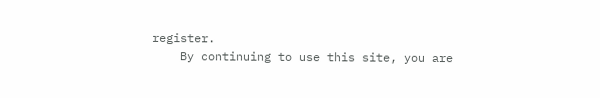register.
    By continuing to use this site, you are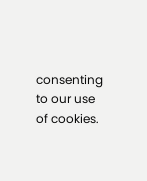consenting to our use of cookies.